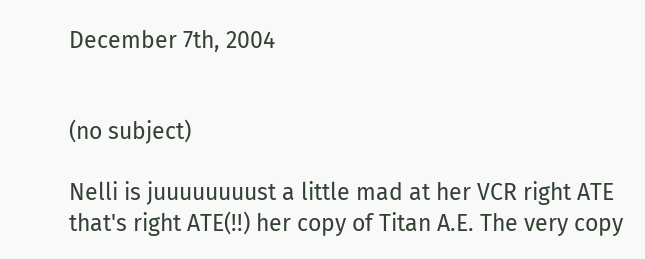December 7th, 2004


(no subject)

Nelli is juuuuuuuust a little mad at her VCR right ATE that's right ATE(!!) her copy of Titan A.E. The very copy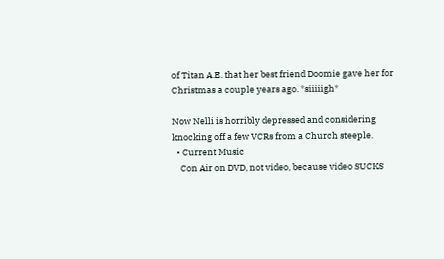of Titan A.E. that her best friend Doomie gave her for Christmas a couple years ago. *siiiiigh*

Now Nelli is horribly depressed and considering knocking off a few VCRs from a Church steeple.
  • Current Music
    Con Air on DVD, not video, because video SUCKS